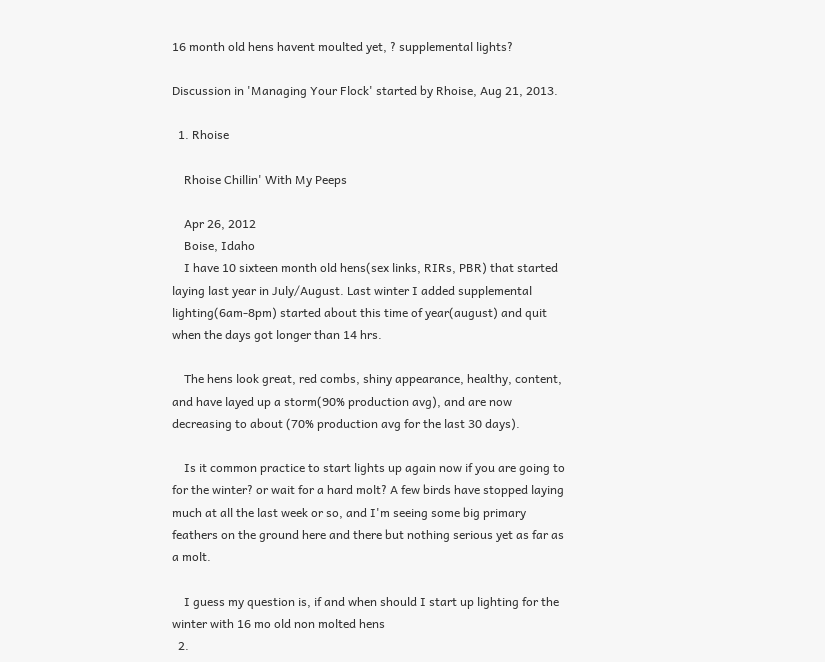16 month old hens havent moulted yet, ? supplemental lights?

Discussion in 'Managing Your Flock' started by Rhoise, Aug 21, 2013.

  1. Rhoise

    Rhoise Chillin' With My Peeps

    Apr 26, 2012
    Boise, Idaho
    I have 10 sixteen month old hens(sex links, RIRs, PBR) that started laying last year in July/August. Last winter I added supplemental lighting(6am-8pm) started about this time of year(august) and quit when the days got longer than 14 hrs.

    The hens look great, red combs, shiny appearance, healthy, content, and have layed up a storm(90% production avg), and are now decreasing to about (70% production avg for the last 30 days).

    Is it common practice to start lights up again now if you are going to for the winter? or wait for a hard molt? A few birds have stopped laying much at all the last week or so, and I'm seeing some big primary feathers on the ground here and there but nothing serious yet as far as a molt.

    I guess my question is, if and when should I start up lighting for the winter with 16 mo old non molted hens
  2.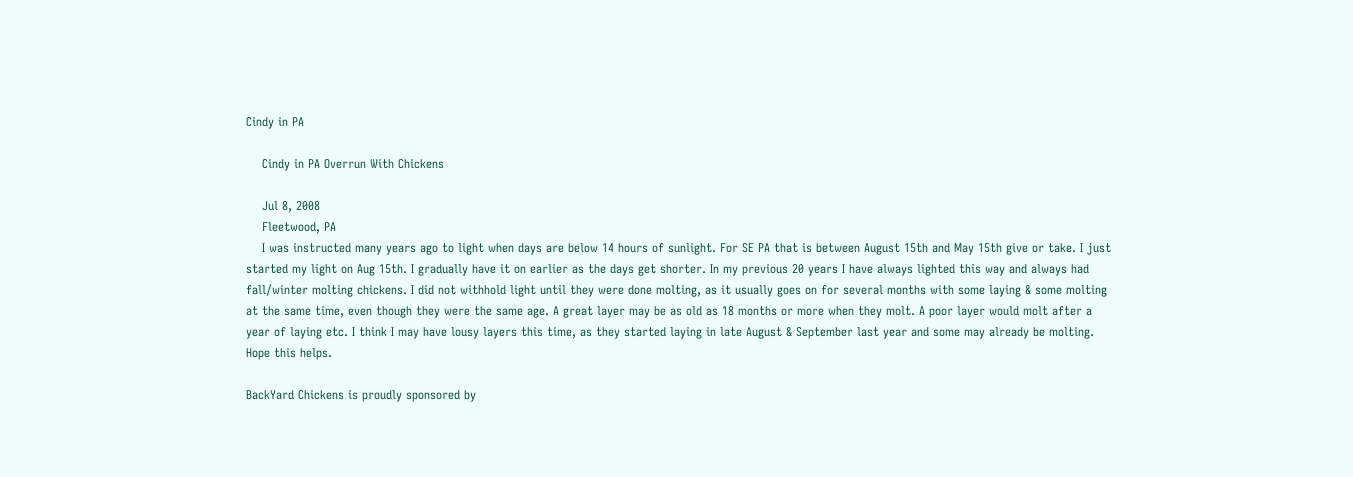Cindy in PA

    Cindy in PA Overrun With Chickens

    Jul 8, 2008
    Fleetwood, PA
    I was instructed many years ago to light when days are below 14 hours of sunlight. For SE PA that is between August 15th and May 15th give or take. I just started my light on Aug 15th. I gradually have it on earlier as the days get shorter. In my previous 20 years I have always lighted this way and always had fall/winter molting chickens. I did not withhold light until they were done molting, as it usually goes on for several months with some laying & some molting at the same time, even though they were the same age. A great layer may be as old as 18 months or more when they molt. A poor layer would molt after a year of laying etc. I think I may have lousy layers this time, as they started laying in late August & September last year and some may already be molting. Hope this helps.

BackYard Chickens is proudly sponsored by